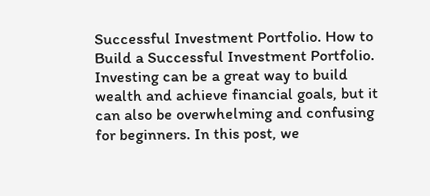Successful Investment Portfolio. How to Build a Successful Investment Portfolio. Investing can be a great way to build wealth and achieve financial goals, but it can also be overwhelming and confusing for beginners. In this post, we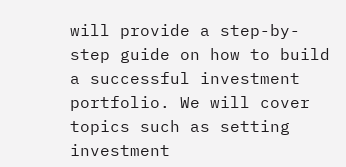will provide a step-by-step guide on how to build a successful investment portfolio. We will cover topics such as setting investment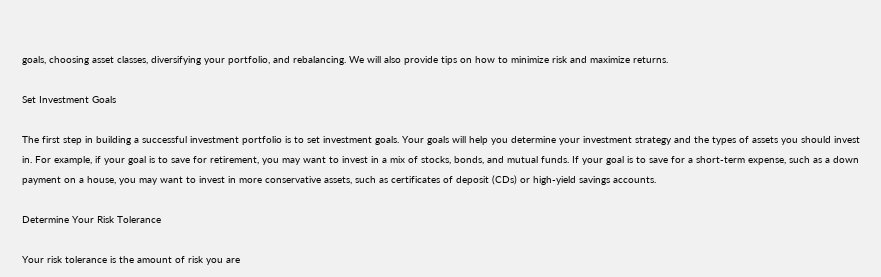goals, choosing asset classes, diversifying your portfolio, and rebalancing. We will also provide tips on how to minimize risk and maximize returns.

Set Investment Goals

The first step in building a successful investment portfolio is to set investment goals. Your goals will help you determine your investment strategy and the types of assets you should invest in. For example, if your goal is to save for retirement, you may want to invest in a mix of stocks, bonds, and mutual funds. If your goal is to save for a short-term expense, such as a down payment on a house, you may want to invest in more conservative assets, such as certificates of deposit (CDs) or high-yield savings accounts.

Determine Your Risk Tolerance

Your risk tolerance is the amount of risk you are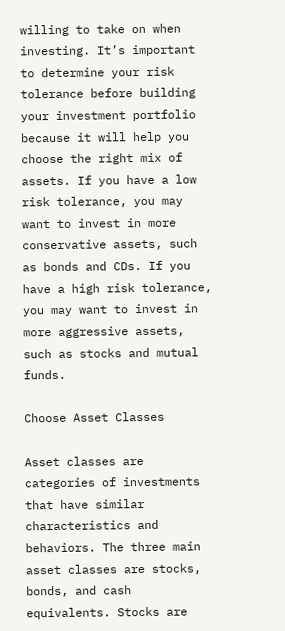willing to take on when investing. It’s important to determine your risk tolerance before building your investment portfolio because it will help you choose the right mix of assets. If you have a low risk tolerance, you may want to invest in more conservative assets, such as bonds and CDs. If you have a high risk tolerance, you may want to invest in more aggressive assets, such as stocks and mutual funds.

Choose Asset Classes

Asset classes are categories of investments that have similar characteristics and behaviors. The three main asset classes are stocks, bonds, and cash equivalents. Stocks are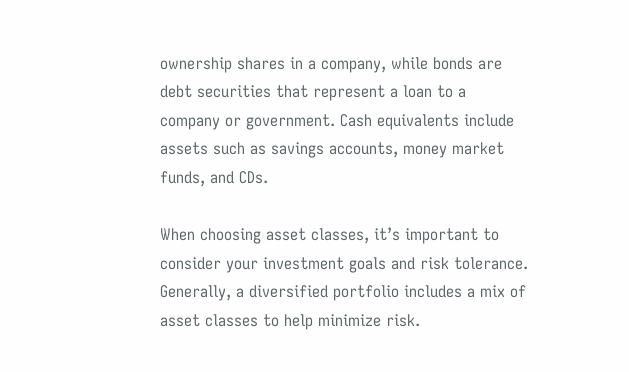ownership shares in a company, while bonds are debt securities that represent a loan to a company or government. Cash equivalents include assets such as savings accounts, money market funds, and CDs.

When choosing asset classes, it’s important to consider your investment goals and risk tolerance. Generally, a diversified portfolio includes a mix of asset classes to help minimize risk.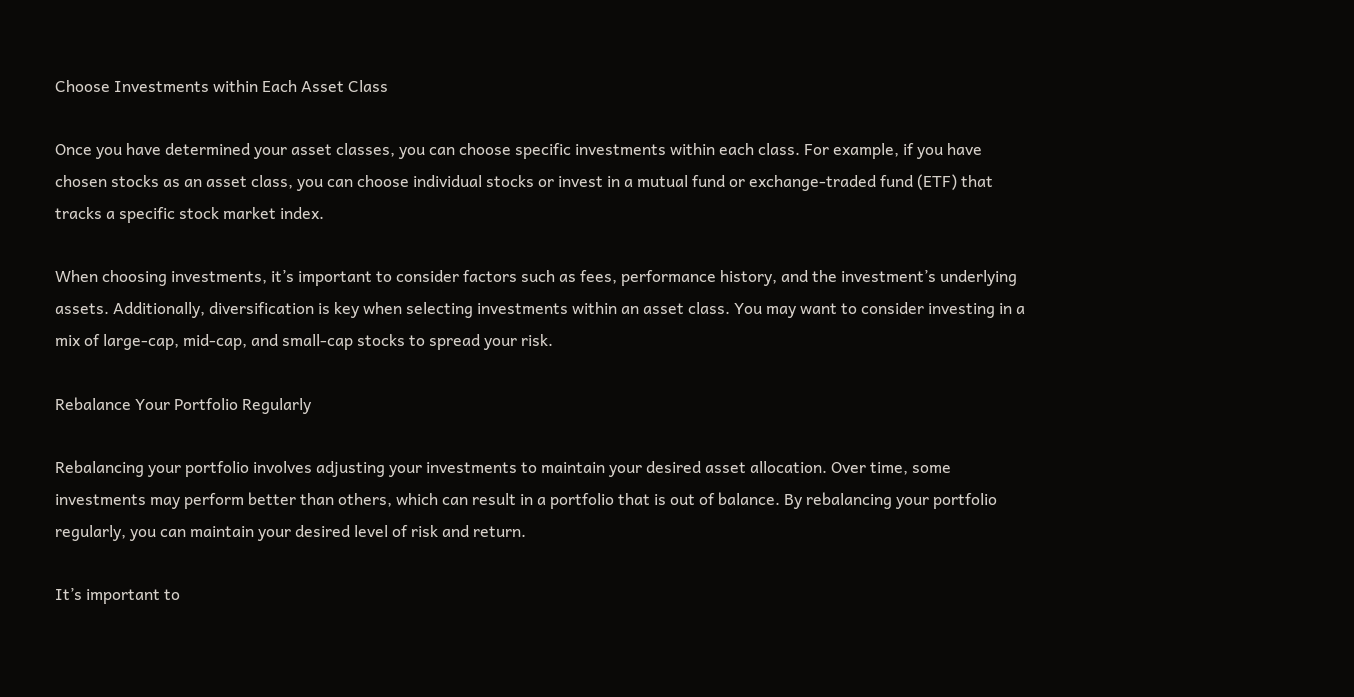Choose Investments within Each Asset Class

Once you have determined your asset classes, you can choose specific investments within each class. For example, if you have chosen stocks as an asset class, you can choose individual stocks or invest in a mutual fund or exchange-traded fund (ETF) that tracks a specific stock market index.

When choosing investments, it’s important to consider factors such as fees, performance history, and the investment’s underlying assets. Additionally, diversification is key when selecting investments within an asset class. You may want to consider investing in a mix of large-cap, mid-cap, and small-cap stocks to spread your risk.

Rebalance Your Portfolio Regularly

Rebalancing your portfolio involves adjusting your investments to maintain your desired asset allocation. Over time, some investments may perform better than others, which can result in a portfolio that is out of balance. By rebalancing your portfolio regularly, you can maintain your desired level of risk and return.

It’s important to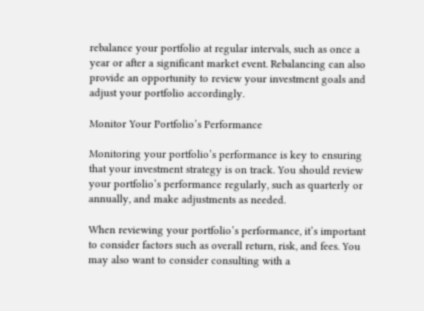rebalance your portfolio at regular intervals, such as once a year or after a significant market event. Rebalancing can also provide an opportunity to review your investment goals and adjust your portfolio accordingly.

Monitor Your Portfolio’s Performance

Monitoring your portfolio’s performance is key to ensuring that your investment strategy is on track. You should review your portfolio’s performance regularly, such as quarterly or annually, and make adjustments as needed.

When reviewing your portfolio’s performance, it’s important to consider factors such as overall return, risk, and fees. You may also want to consider consulting with a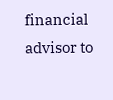financial advisor to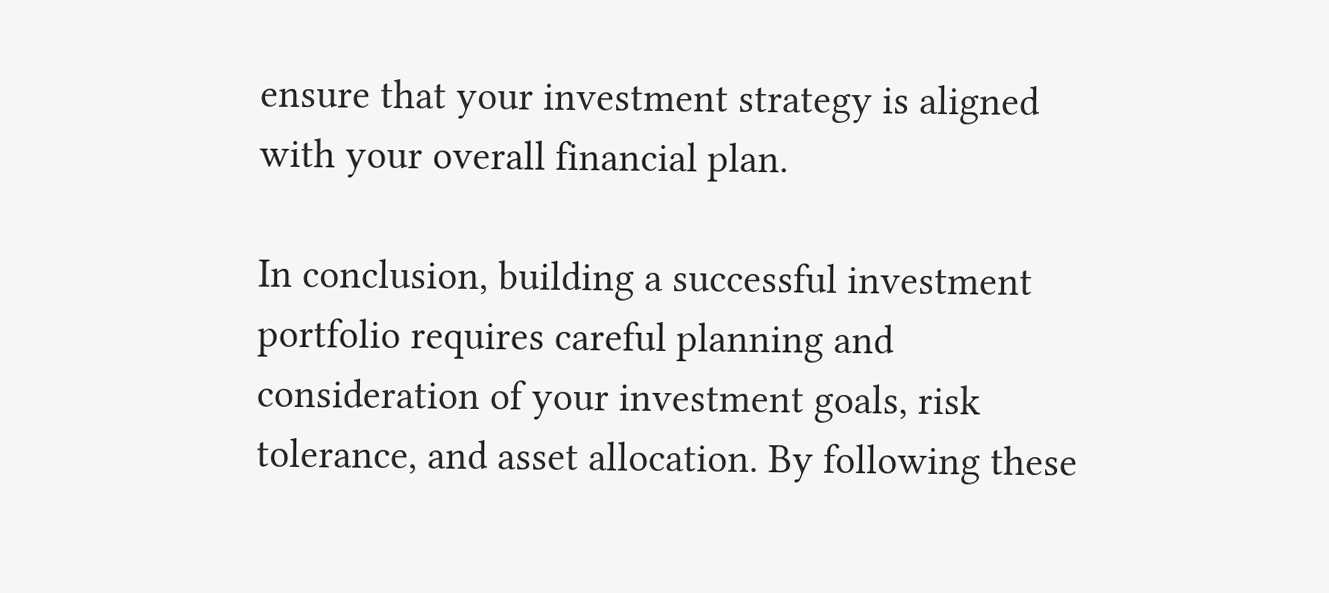ensure that your investment strategy is aligned with your overall financial plan.

In conclusion, building a successful investment portfolio requires careful planning and consideration of your investment goals, risk tolerance, and asset allocation. By following these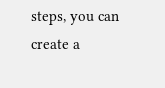steps, you can create a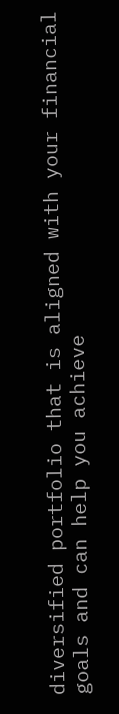diversified portfolio that is aligned with your financial goals and can help you achieve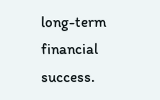long-term financial success.